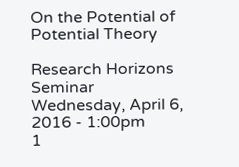On the Potential of Potential Theory

Research Horizons Seminar
Wednesday, April 6, 2016 - 1:00pm
1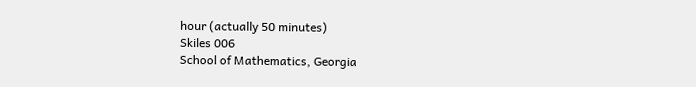hour (actually 50 minutes)
Skiles 006
School of Mathematics, Georgia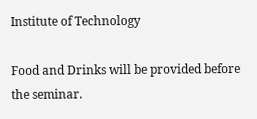Institute of Technology

Food and Drinks will be provided before the seminar.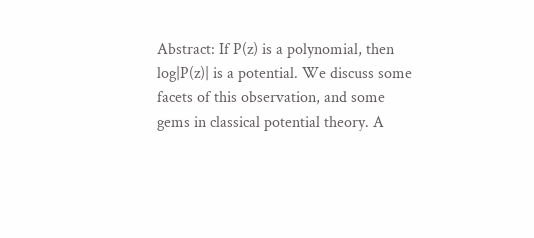Abstract: If P(z) is a polynomial, then log|P(z)| is a potential. We discuss some facets of this observation, and some gems in classical potential theory. A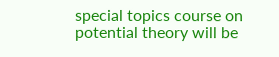special topics course on potential theory will be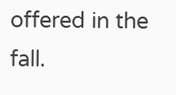offered in the fall.